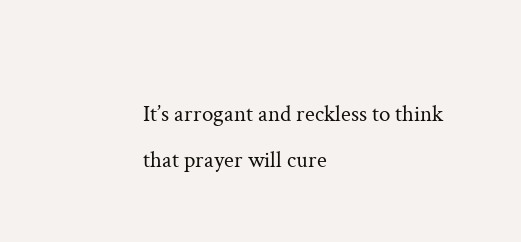It’s arrogant and reckless to think that prayer will cure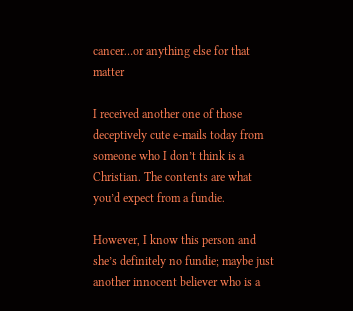cancer…or anything else for that matter

I received another one of those deceptively cute e-mails today from someone who I don’t think is a Christian. The contents are what you’d expect from a fundie.

However, I know this person and she’s definitely no fundie; maybe just another innocent believer who is a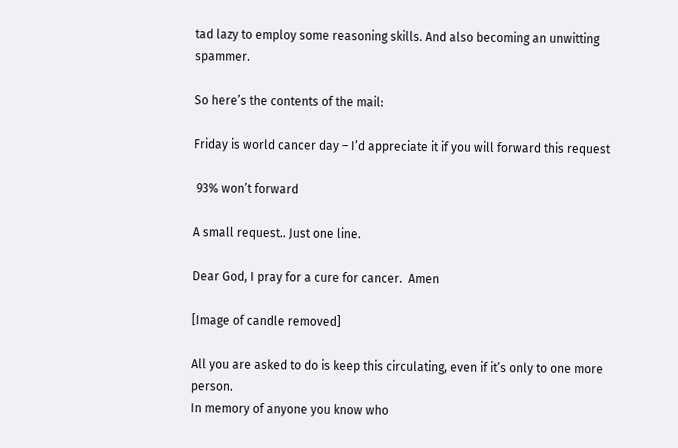tad lazy to employ some reasoning skills. And also becoming an unwitting spammer.

So here’s the contents of the mail:

Friday is world cancer day – I’d appreciate it if you will forward this request

 93% won’t forward

A small request.. Just one line.

Dear God, I pray for a cure for cancer.  Amen

[Image of candle removed]

All you are asked to do is keep this circulating, even if it’s only to one more person.
In memory of anyone you know who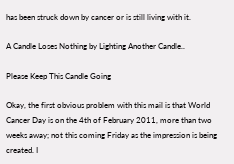has been struck down by cancer or is still living with it.

A Candle Loses Nothing by Lighting Another Candle..

Please Keep This Candle Going

Okay, the first obvious problem with this mail is that World Cancer Day is on the 4th of February 2011, more than two weeks away; not this coming Friday as the impression is being created. I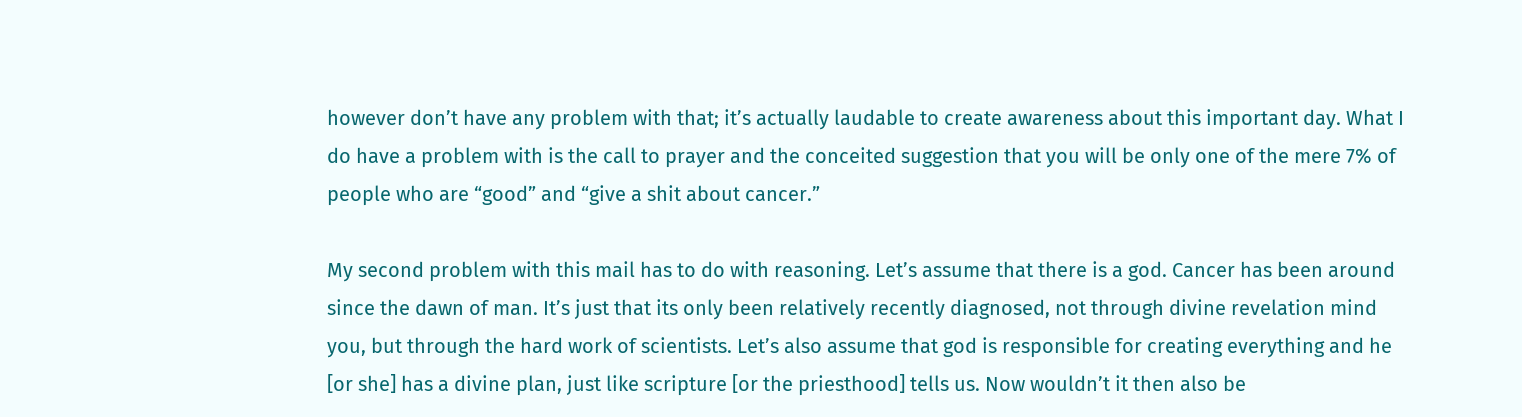however don’t have any problem with that; it’s actually laudable to create awareness about this important day. What I do have a problem with is the call to prayer and the conceited suggestion that you will be only one of the mere 7% of people who are “good” and “give a shit about cancer.”

My second problem with this mail has to do with reasoning. Let’s assume that there is a god. Cancer has been around since the dawn of man. It’s just that its only been relatively recently diagnosed, not through divine revelation mind you, but through the hard work of scientists. Let’s also assume that god is responsible for creating everything and he [or she] has a divine plan, just like scripture [or the priesthood] tells us. Now wouldn’t it then also be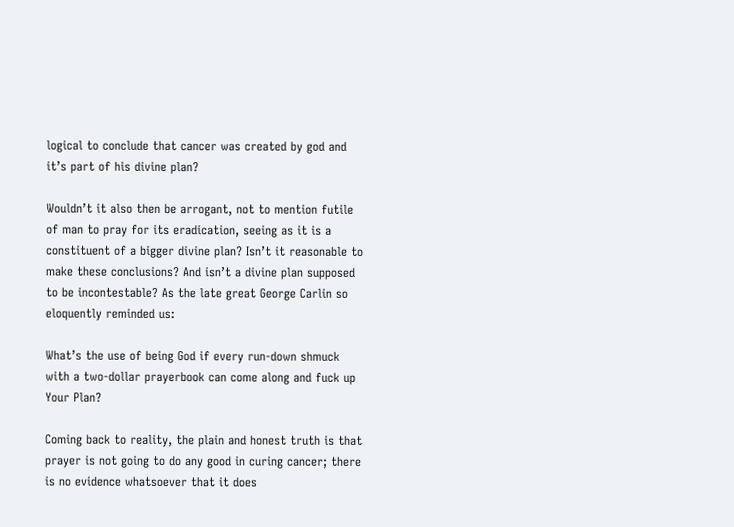logical to conclude that cancer was created by god and it’s part of his divine plan?

Wouldn’t it also then be arrogant, not to mention futile of man to pray for its eradication, seeing as it is a constituent of a bigger divine plan? Isn’t it reasonable to make these conclusions? And isn’t a divine plan supposed to be incontestable? As the late great George Carlin so eloquently reminded us:

What’s the use of being God if every run-down shmuck with a two-dollar prayerbook can come along and fuck up Your Plan?

Coming back to reality, the plain and honest truth is that prayer is not going to do any good in curing cancer; there is no evidence whatsoever that it does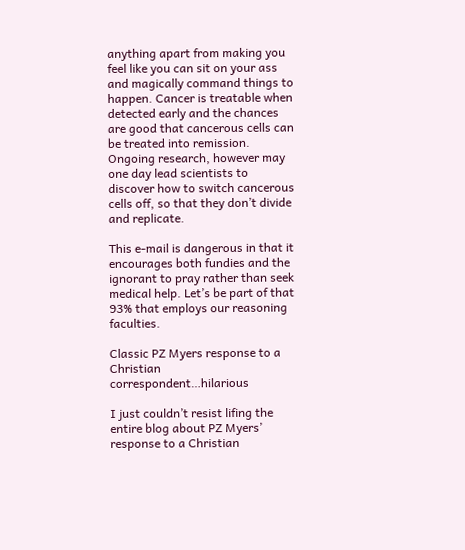anything apart from making you feel like you can sit on your ass and magically command things to happen. Cancer is treatable when detected early and the chances are good that cancerous cells can be treated into remission. Ongoing research, however may one day lead scientists to discover how to switch cancerous cells off, so that they don’t divide and replicate.

This e-mail is dangerous in that it encourages both fundies and the ignorant to pray rather than seek medical help. Let’s be part of that 93% that employs our reasoning faculties.

Classic PZ Myers response to a Christian correspondent…hilarious

I just couldn’t resist lifing the entire blog about PZ Myers’ response to a Christian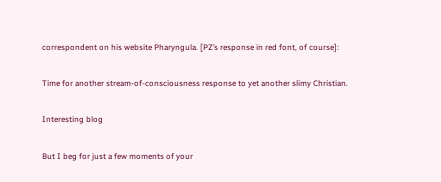correspondent on his website Pharyngula. [PZ’s response in red font, of course]:

Time for another stream-of-consciousness response to yet another slimy Christian.

Interesting blog

But I beg for just a few moments of your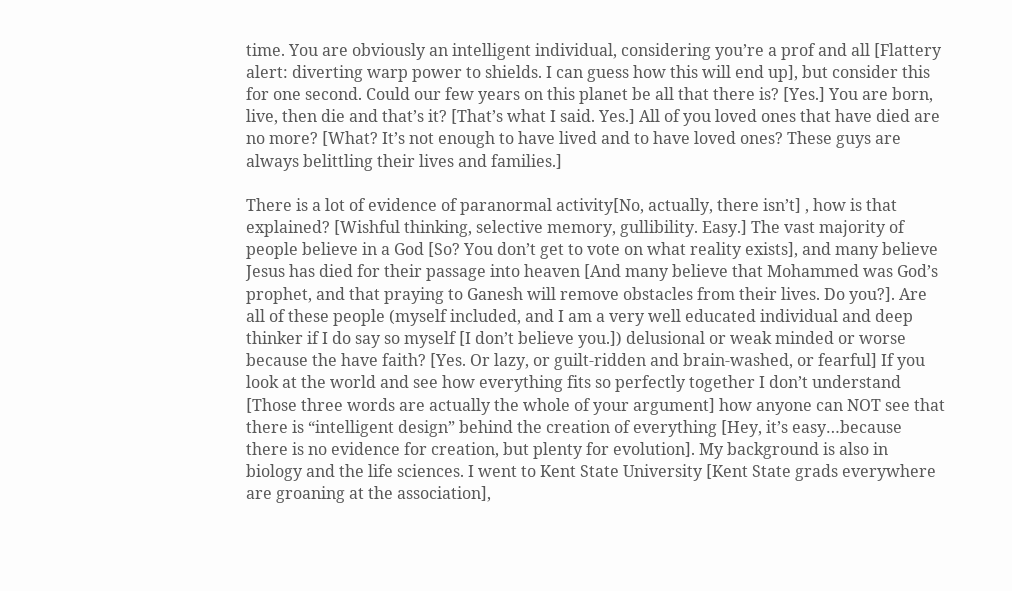time. You are obviously an intelligent individual, considering you’re a prof and all [Flattery alert: diverting warp power to shields. I can guess how this will end up], but consider this for one second. Could our few years on this planet be all that there is? [Yes.] You are born, live, then die and that’s it? [That’s what I said. Yes.] All of you loved ones that have died are no more? [What? It’s not enough to have lived and to have loved ones? These guys are always belittling their lives and families.]

There is a lot of evidence of paranormal activity[No, actually, there isn’t] , how is that explained? [Wishful thinking, selective memory, gullibility. Easy.] The vast majority of people believe in a God [So? You don’t get to vote on what reality exists], and many believe Jesus has died for their passage into heaven [And many believe that Mohammed was God’s prophet, and that praying to Ganesh will remove obstacles from their lives. Do you?]. Are all of these people (myself included, and I am a very well educated individual and deep thinker if I do say so myself [I don’t believe you.]) delusional or weak minded or worse because the have faith? [Yes. Or lazy, or guilt-ridden and brain-washed, or fearful] If you look at the world and see how everything fits so perfectly together I don’t understand [Those three words are actually the whole of your argument] how anyone can NOT see that there is “intelligent design” behind the creation of everything [Hey, it’s easy…because there is no evidence for creation, but plenty for evolution]. My background is also in biology and the life sciences. I went to Kent State University [Kent State grads everywhere are groaning at the association],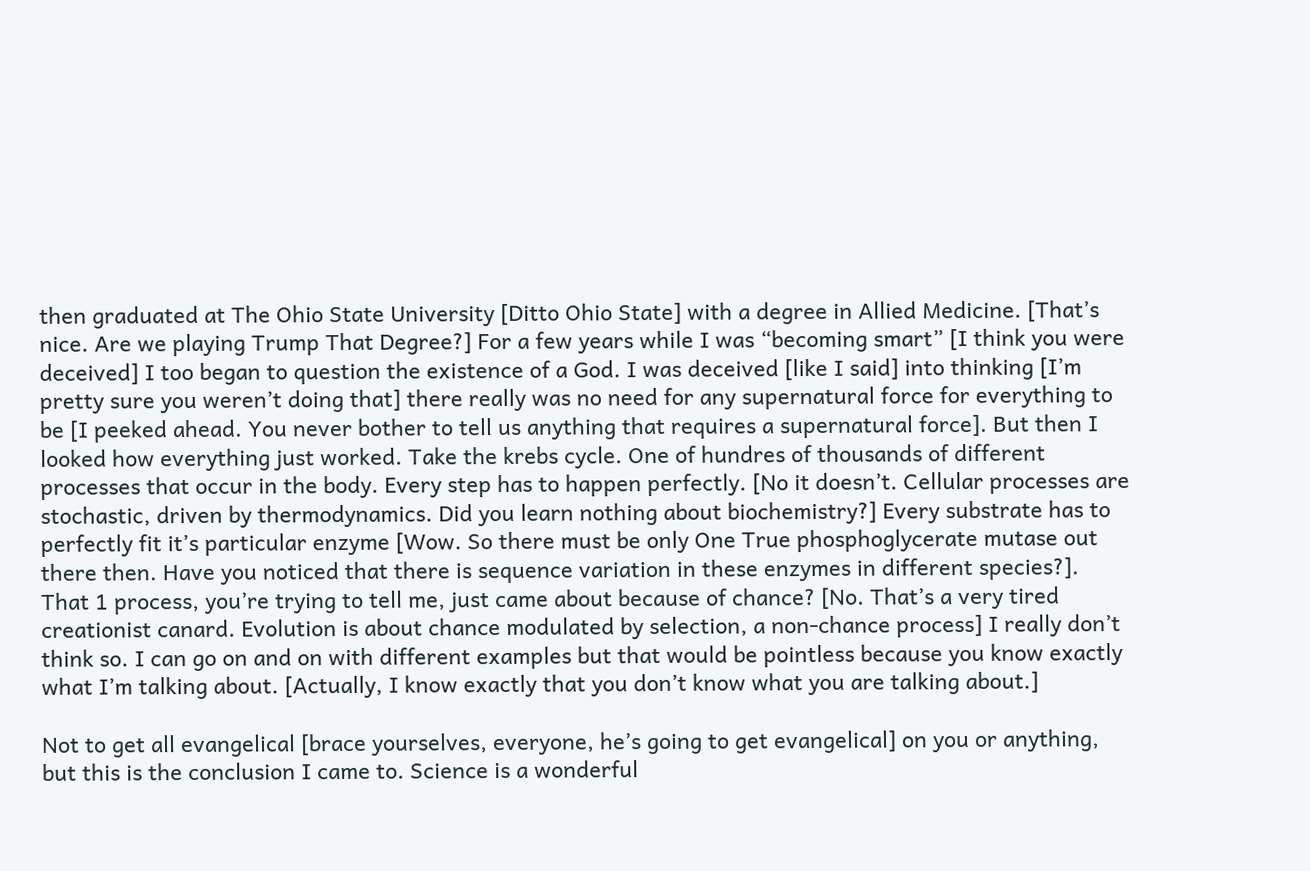then graduated at The Ohio State University [Ditto Ohio State] with a degree in Allied Medicine. [That’s nice. Are we playing Trump That Degree?] For a few years while I was “becoming smart” [I think you were deceived] I too began to question the existence of a God. I was deceived [like I said] into thinking [I’m pretty sure you weren’t doing that] there really was no need for any supernatural force for everything to be [I peeked ahead. You never bother to tell us anything that requires a supernatural force]. But then I looked how everything just worked. Take the krebs cycle. One of hundres of thousands of different processes that occur in the body. Every step has to happen perfectly. [No it doesn’t. Cellular processes are stochastic, driven by thermodynamics. Did you learn nothing about biochemistry?] Every substrate has to perfectly fit it’s particular enzyme [Wow. So there must be only One True phosphoglycerate mutase out there then. Have you noticed that there is sequence variation in these enzymes in different species?]. That 1 process, you’re trying to tell me, just came about because of chance? [No. That’s a very tired creationist canard. Evolution is about chance modulated by selection, a non-chance process] I really don’t think so. I can go on and on with different examples but that would be pointless because you know exactly what I’m talking about. [Actually, I know exactly that you don’t know what you are talking about.]

Not to get all evangelical [brace yourselves, everyone, he’s going to get evangelical] on you or anything, but this is the conclusion I came to. Science is a wonderful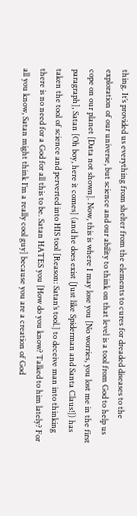thing. It’s provided us everything from shelter from the elements to cures for dreaded diseases to the exploration of our universe, but science and our ability to think on that level is a tool from God to help us cope on our planet [Data not shown]. Now, this is where I may lose you [No worries, you lost me in the first paragraph], Satan [Oh boy, here it comes] (and he does exist [Just like Spiderman and Santa Claus!]) has taken the tool of science and perverted into HIS tool [Reason: Satan’s tool.] to deceive man into thinking there is no need for a God for all this to be. Satan HATES you [How do you know? Talked to him lately? For all you know, Satan might think I’m a really cool guy] because you are a creation of God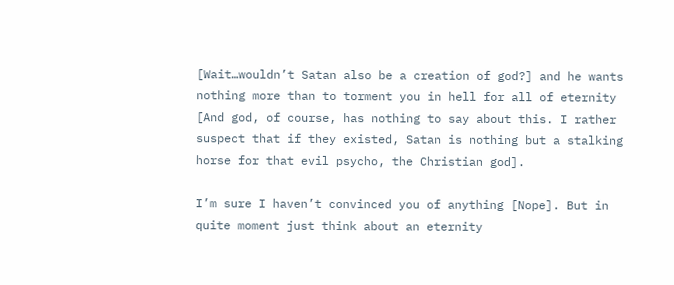[Wait…wouldn’t Satan also be a creation of god?] and he wants nothing more than to torment you in hell for all of eternity [And god, of course, has nothing to say about this. I rather suspect that if they existed, Satan is nothing but a stalking horse for that evil psycho, the Christian god].

I’m sure I haven’t convinced you of anything [Nope]. But in quite moment just think about an eternity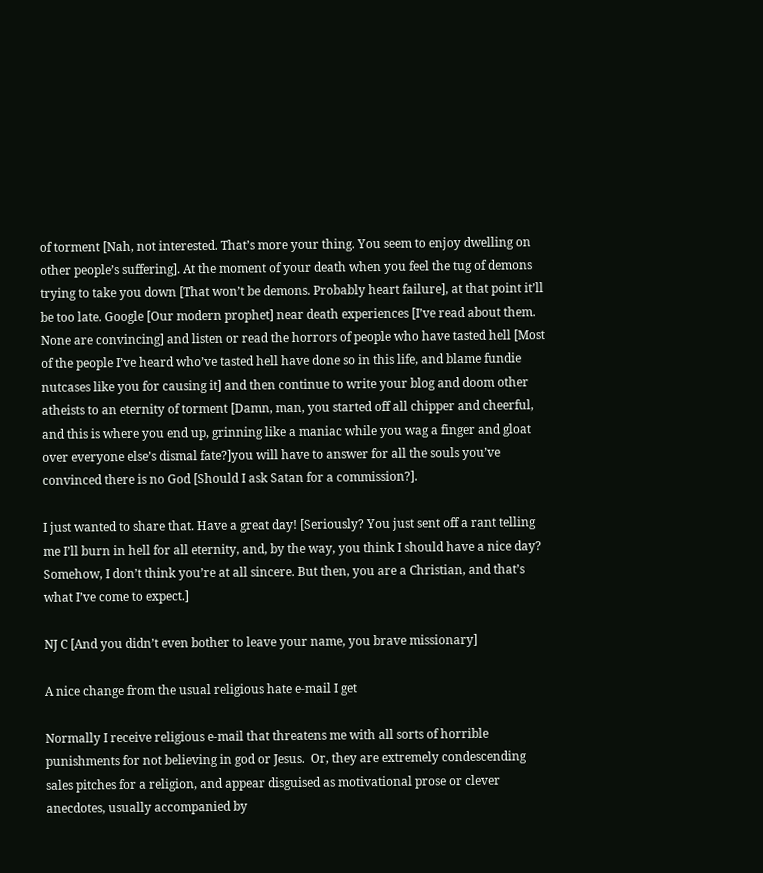of torment [Nah, not interested. That’s more your thing. You seem to enjoy dwelling on other people’s suffering]. At the moment of your death when you feel the tug of demons trying to take you down [That won’t be demons. Probably heart failure], at that point it’ll be too late. Google [Our modern prophet] near death experiences [I’ve read about them. None are convincing] and listen or read the horrors of people who have tasted hell [Most of the people I’ve heard who’ve tasted hell have done so in this life, and blame fundie nutcases like you for causing it] and then continue to write your blog and doom other atheists to an eternity of torment [Damn, man, you started off all chipper and cheerful, and this is where you end up, grinning like a maniac while you wag a finger and gloat over everyone else’s dismal fate?]you will have to answer for all the souls you’ve convinced there is no God [Should I ask Satan for a commission?].

I just wanted to share that. Have a great day! [Seriously? You just sent off a rant telling me I’ll burn in hell for all eternity, and, by the way, you think I should have a nice day? Somehow, I don’t think you’re at all sincere. But then, you are a Christian, and that’s what I’ve come to expect.]

NJ C [And you didn’t even bother to leave your name, you brave missionary]

A nice change from the usual religious hate e-mail I get

Normally I receive religious e-mail that threatens me with all sorts of horrible punishments for not believing in god or Jesus.  Or, they are extremely condescending sales pitches for a religion, and appear disguised as motivational prose or clever anecdotes, usually accompanied by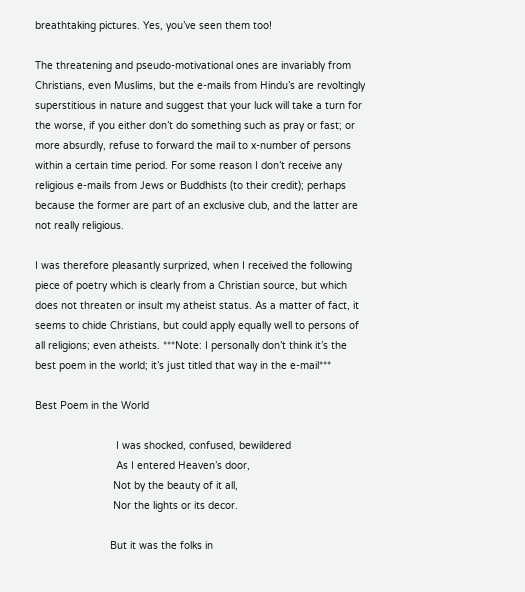breathtaking pictures. Yes, you’ve seen them too!

The threatening and pseudo-motivational ones are invariably from Christians, even Muslims, but the e-mails from Hindu’s are revoltingly superstitious in nature and suggest that your luck will take a turn for the worse, if you either don’t do something such as pray or fast; or more absurdly, refuse to forward the mail to x-number of persons within a certain time period. For some reason I don’t receive any religious e-mails from Jews or Buddhists (to their credit); perhaps because the former are part of an exclusive club, and the latter are not really religious.

I was therefore pleasantly surprized, when I received the following piece of poetry which is clearly from a Christian source, but which does not threaten or insult my atheist status. As a matter of fact, it seems to chide Christians, but could apply equally well to persons of all religions; even atheists. ***Note: I personally don’t think it’s the best poem in the world; it’s just titled that way in the e-mail***

Best Poem in the World

                           I was shocked, confused, bewildered
                           As I entered Heaven’s door,
                          Not by the beauty of it all,
                          Nor the lights or its decor.

                         But it was the folks in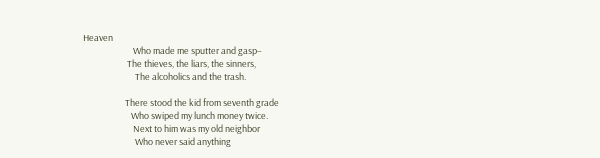Heaven
                         Who made me sputter and gasp–
                      The thieves, the liars, the sinners,
                          The alcoholics and the trash.

                     There stood the kid from seventh grade
                        Who swiped my lunch money twice.
                         Next to him was my old neighbor
                          Who never said anything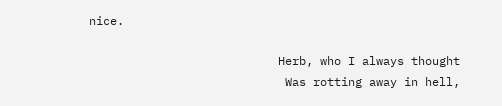nice.

                           Herb, who I always thought
                            Was rotting away in hell,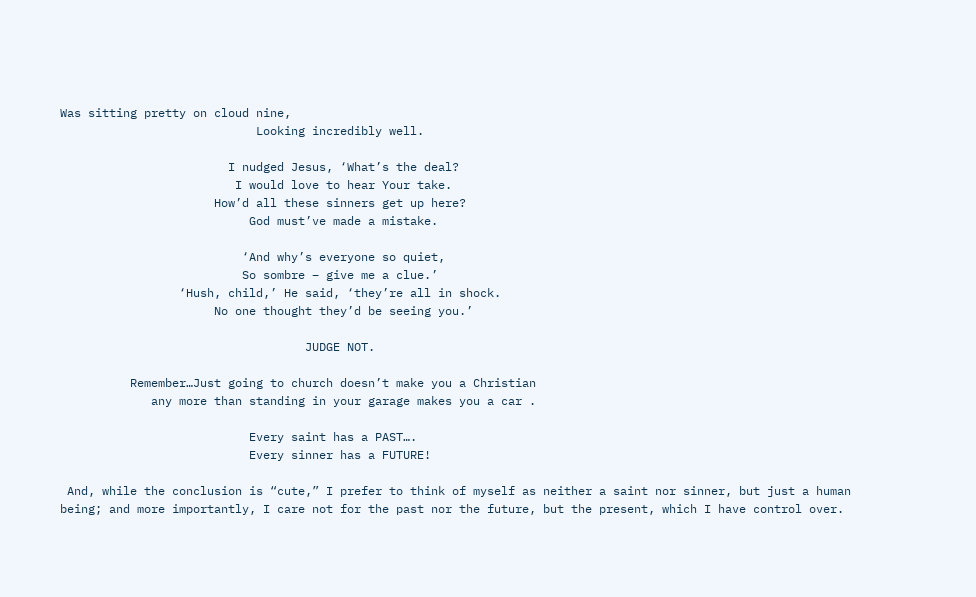Was sitting pretty on cloud nine,
                            Looking incredibly well.

                        I nudged Jesus, ‘What’s the deal?
                         I would love to hear Your take.
                      How’d all these sinners get up here?
                           God must’ve made a mistake.

                          ‘And why’s everyone so quiet,
                          So sombre – give me a clue.’
                 ‘Hush, child,’ He said, ‘they’re all in shock.
                      No one thought they’d be seeing you.’

                                   JUDGE NOT.

          Remember…Just going to church doesn’t make you a Christian
             any more than standing in your garage makes you a car .

                           Every saint has a PAST….
                           Every sinner has a FUTURE!

 And, while the conclusion is “cute,” I prefer to think of myself as neither a saint nor sinner, but just a human being; and more importantly, I care not for the past nor the future, but the present, which I have control over.